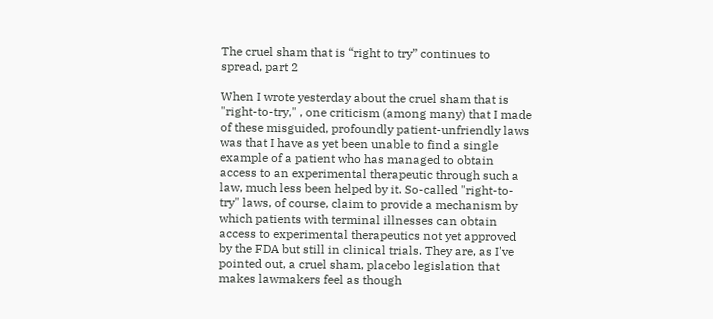The cruel sham that is “right to try” continues to spread, part 2

When I wrote yesterday about the cruel sham that is "right-to-try," , one criticism (among many) that I made of these misguided, profoundly patient-unfriendly laws was that I have as yet been unable to find a single example of a patient who has managed to obtain access to an experimental therapeutic through such a law, much less been helped by it. So-called "right-to-try" laws, of course, claim to provide a mechanism by which patients with terminal illnesses can obtain access to experimental therapeutics not yet approved by the FDA but still in clinical trials. They are, as I've pointed out, a cruel sham, placebo legislation that makes lawmakers feel as though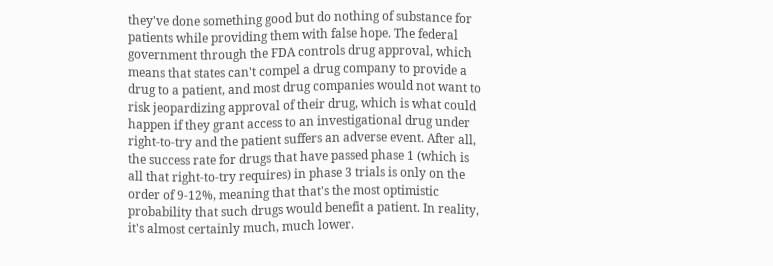they've done something good but do nothing of substance for patients while providing them with false hope. The federal government through the FDA controls drug approval, which means that states can't compel a drug company to provide a drug to a patient, and most drug companies would not want to risk jeopardizing approval of their drug, which is what could happen if they grant access to an investigational drug under right-to-try and the patient suffers an adverse event. After all, the success rate for drugs that have passed phase 1 (which is all that right-to-try requires) in phase 3 trials is only on the order of 9-12%, meaning that that's the most optimistic probability that such drugs would benefit a patient. In reality, it's almost certainly much, much lower.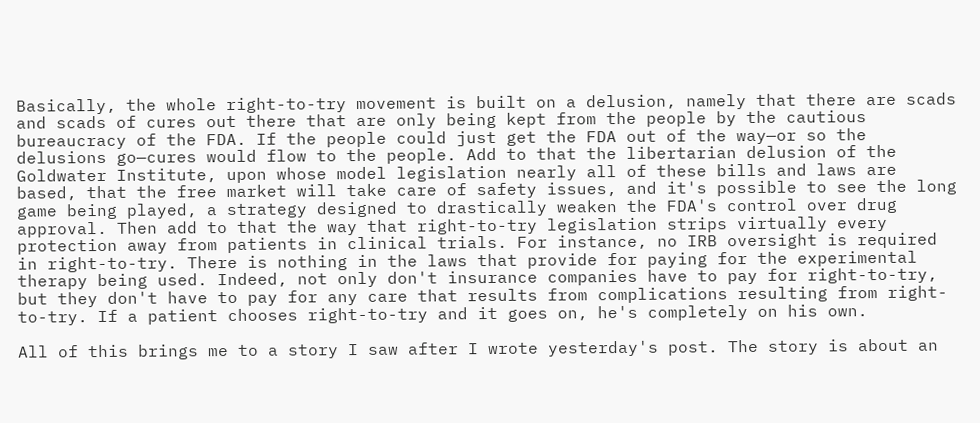Basically, the whole right-to-try movement is built on a delusion, namely that there are scads and scads of cures out there that are only being kept from the people by the cautious bureaucracy of the FDA. If the people could just get the FDA out of the way—or so the delusions go—cures would flow to the people. Add to that the libertarian delusion of the Goldwater Institute, upon whose model legislation nearly all of these bills and laws are based, that the free market will take care of safety issues, and it's possible to see the long game being played, a strategy designed to drastically weaken the FDA's control over drug approval. Then add to that the way that right-to-try legislation strips virtually every protection away from patients in clinical trials. For instance, no IRB oversight is required in right-to-try. There is nothing in the laws that provide for paying for the experimental therapy being used. Indeed, not only don't insurance companies have to pay for right-to-try, but they don't have to pay for any care that results from complications resulting from right-to-try. If a patient chooses right-to-try and it goes on, he's completely on his own.

All of this brings me to a story I saw after I wrote yesterday's post. The story is about an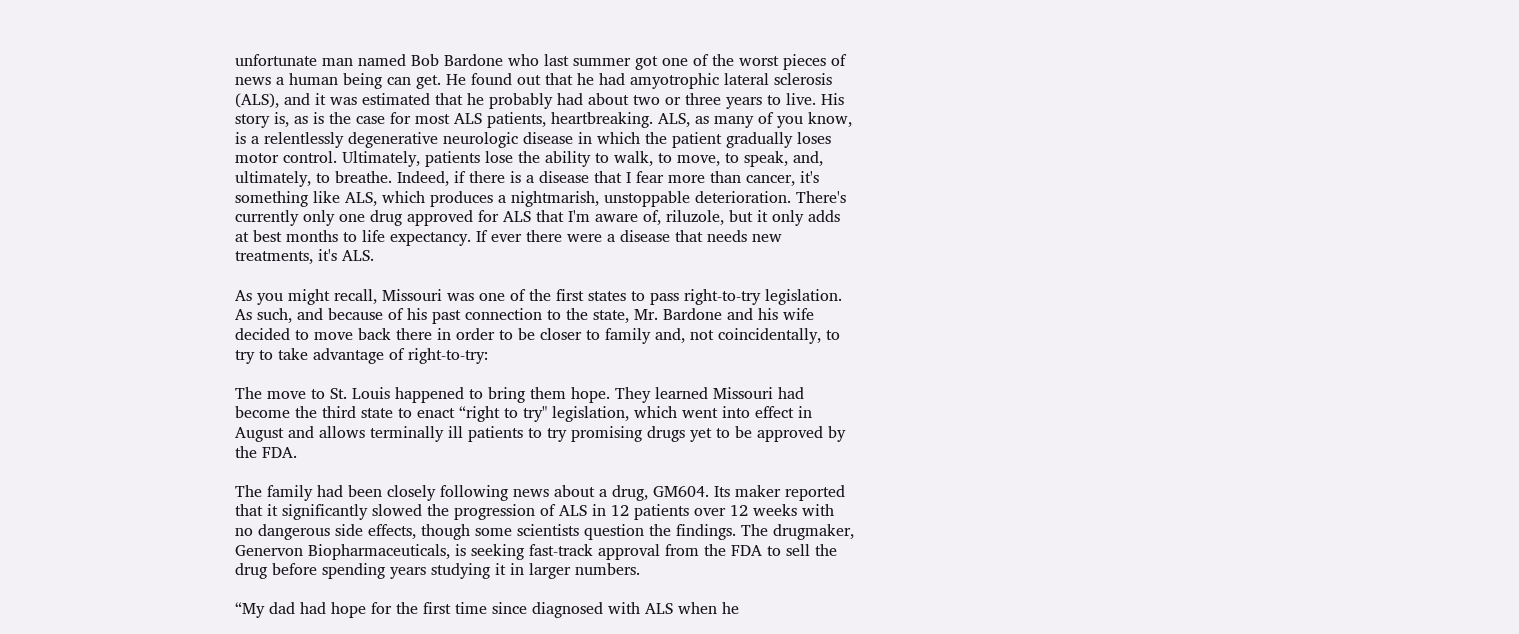unfortunate man named Bob Bardone who last summer got one of the worst pieces of news a human being can get. He found out that he had amyotrophic lateral sclerosis (ALS), and it was estimated that he probably had about two or three years to live. His story is, as is the case for most ALS patients, heartbreaking. ALS, as many of you know, is a relentlessly degenerative neurologic disease in which the patient gradually loses motor control. Ultimately, patients lose the ability to walk, to move, to speak, and, ultimately, to breathe. Indeed, if there is a disease that I fear more than cancer, it's something like ALS, which produces a nightmarish, unstoppable deterioration. There's currently only one drug approved for ALS that I'm aware of, riluzole, but it only adds at best months to life expectancy. If ever there were a disease that needs new treatments, it's ALS.

As you might recall, Missouri was one of the first states to pass right-to-try legislation. As such, and because of his past connection to the state, Mr. Bardone and his wife decided to move back there in order to be closer to family and, not coincidentally, to try to take advantage of right-to-try:

The move to St. Louis happened to bring them hope. They learned Missouri had become the third state to enact “right to try" legislation, which went into effect in August and allows terminally ill patients to try promising drugs yet to be approved by the FDA.

The family had been closely following news about a drug, GM604. Its maker reported that it significantly slowed the progression of ALS in 12 patients over 12 weeks with no dangerous side effects, though some scientists question the findings. The drugmaker, Genervon Biopharmaceuticals, is seeking fast-track approval from the FDA to sell the drug before spending years studying it in larger numbers.

“My dad had hope for the first time since diagnosed with ALS when he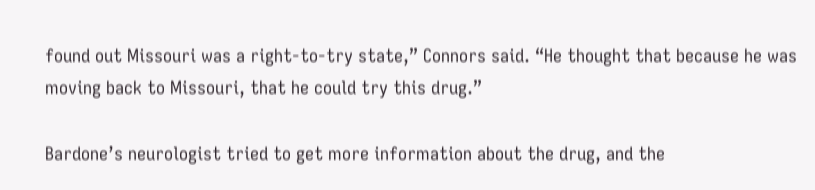found out Missouri was a right-to-try state,” Connors said. “He thought that because he was moving back to Missouri, that he could try this drug.”

Bardone’s neurologist tried to get more information about the drug, and the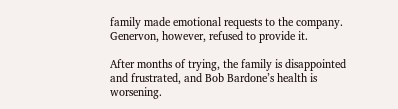family made emotional requests to the company. Genervon, however, refused to provide it.

After months of trying, the family is disappointed and frustrated, and Bob Bardone’s health is worsening.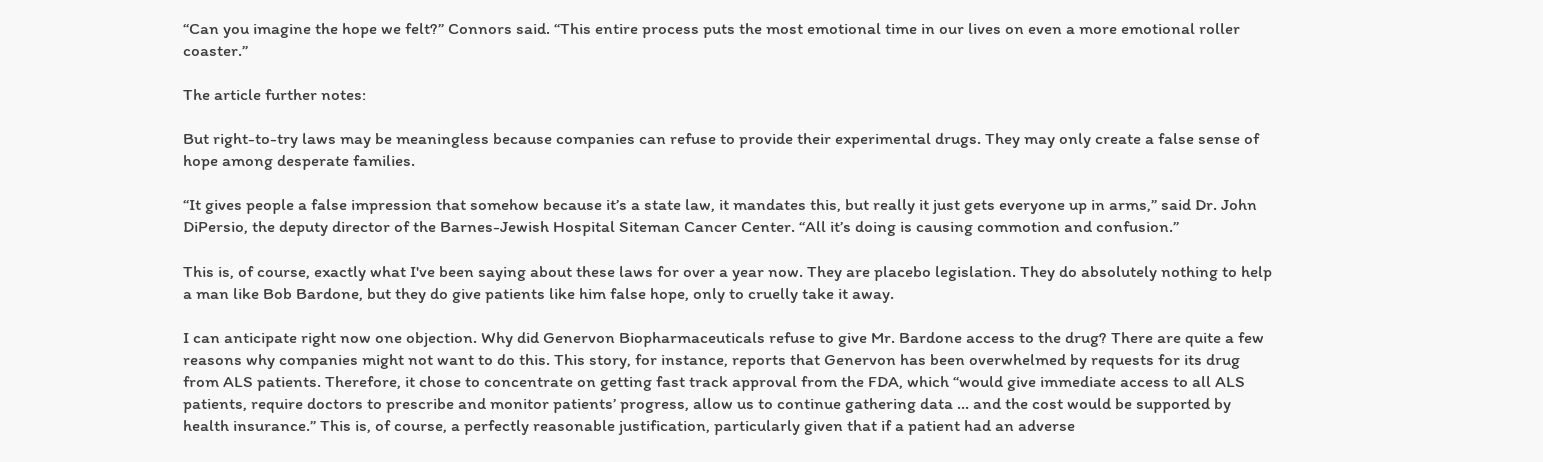“Can you imagine the hope we felt?” Connors said. “This entire process puts the most emotional time in our lives on even a more emotional roller coaster.”

The article further notes:

But right-to-try laws may be meaningless because companies can refuse to provide their experimental drugs. They may only create a false sense of hope among desperate families.

“It gives people a false impression that somehow because it’s a state law, it mandates this, but really it just gets everyone up in arms,” said Dr. John DiPersio, the deputy director of the Barnes-Jewish Hospital Siteman Cancer Center. “All it’s doing is causing commotion and confusion.”

This is, of course, exactly what I've been saying about these laws for over a year now. They are placebo legislation. They do absolutely nothing to help a man like Bob Bardone, but they do give patients like him false hope, only to cruelly take it away.

I can anticipate right now one objection. Why did Genervon Biopharmaceuticals refuse to give Mr. Bardone access to the drug? There are quite a few reasons why companies might not want to do this. This story, for instance, reports that Genervon has been overwhelmed by requests for its drug from ALS patients. Therefore, it chose to concentrate on getting fast track approval from the FDA, which “would give immediate access to all ALS patients, require doctors to prescribe and monitor patients’ progress, allow us to continue gathering data ... and the cost would be supported by health insurance.” This is, of course, a perfectly reasonable justification, particularly given that if a patient had an adverse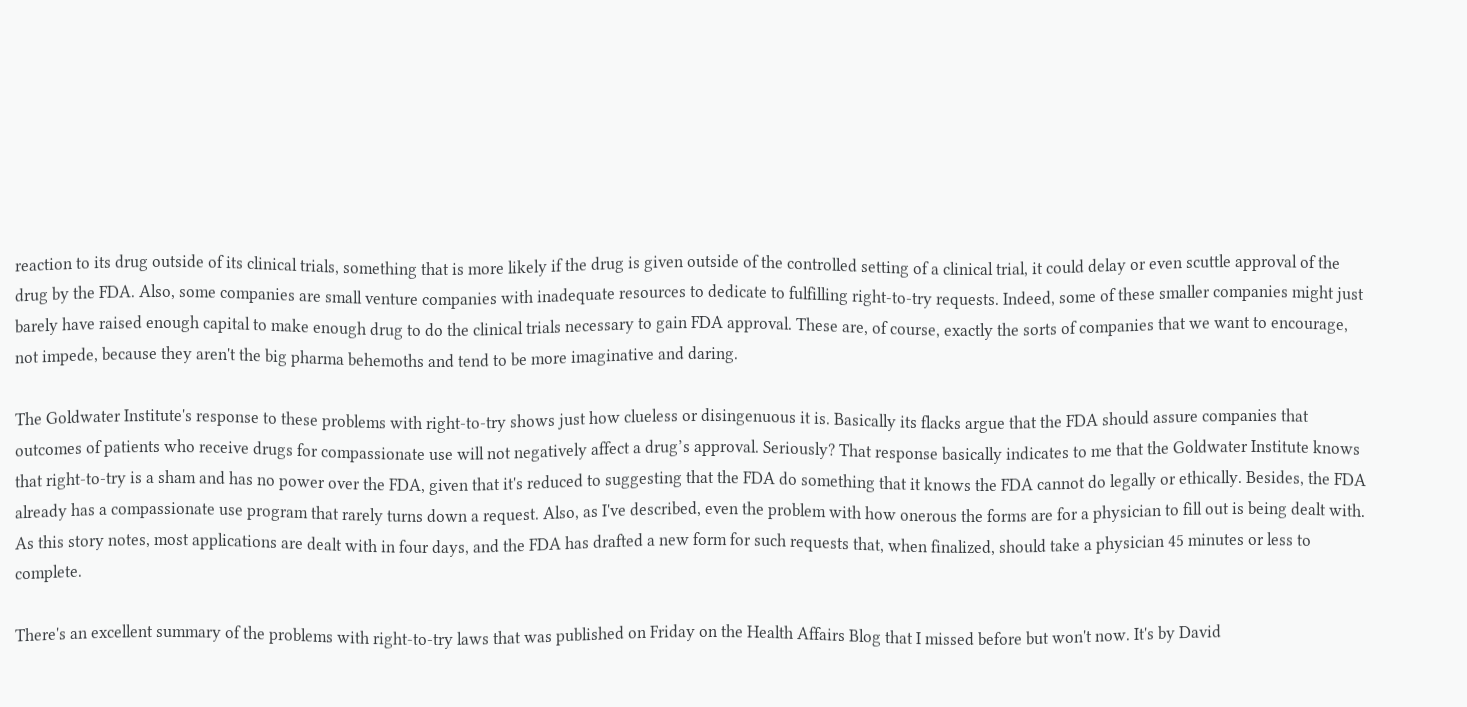reaction to its drug outside of its clinical trials, something that is more likely if the drug is given outside of the controlled setting of a clinical trial, it could delay or even scuttle approval of the drug by the FDA. Also, some companies are small venture companies with inadequate resources to dedicate to fulfilling right-to-try requests. Indeed, some of these smaller companies might just barely have raised enough capital to make enough drug to do the clinical trials necessary to gain FDA approval. These are, of course, exactly the sorts of companies that we want to encourage, not impede, because they aren't the big pharma behemoths and tend to be more imaginative and daring.

The Goldwater Institute's response to these problems with right-to-try shows just how clueless or disingenuous it is. Basically its flacks argue that the FDA should assure companies that outcomes of patients who receive drugs for compassionate use will not negatively affect a drug’s approval. Seriously? That response basically indicates to me that the Goldwater Institute knows that right-to-try is a sham and has no power over the FDA, given that it's reduced to suggesting that the FDA do something that it knows the FDA cannot do legally or ethically. Besides, the FDA already has a compassionate use program that rarely turns down a request. Also, as I've described, even the problem with how onerous the forms are for a physician to fill out is being dealt with. As this story notes, most applications are dealt with in four days, and the FDA has drafted a new form for such requests that, when finalized, should take a physician 45 minutes or less to complete.

There's an excellent summary of the problems with right-to-try laws that was published on Friday on the Health Affairs Blog that I missed before but won't now. It's by David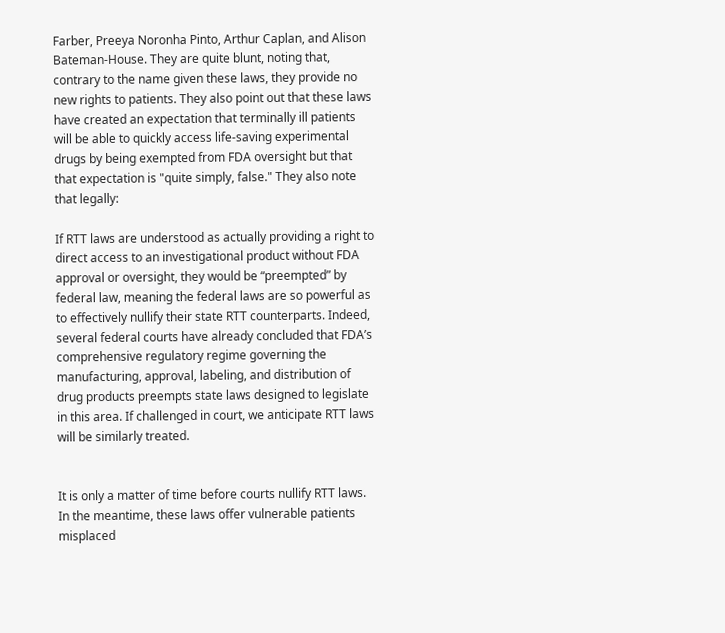Farber, Preeya Noronha Pinto, Arthur Caplan, and Alison Bateman-House. They are quite blunt, noting that, contrary to the name given these laws, they provide no new rights to patients. They also point out that these laws have created an expectation that terminally ill patients will be able to quickly access life-saving experimental drugs by being exempted from FDA oversight but that that expectation is "quite simply, false." They also note that legally:

If RTT laws are understood as actually providing a right to direct access to an investigational product without FDA approval or oversight, they would be “preempted” by federal law, meaning the federal laws are so powerful as to effectively nullify their state RTT counterparts. Indeed, several federal courts have already concluded that FDA’s comprehensive regulatory regime governing the manufacturing, approval, labeling, and distribution of drug products preempts state laws designed to legislate in this area. If challenged in court, we anticipate RTT laws will be similarly treated.


It is only a matter of time before courts nullify RTT laws. In the meantime, these laws offer vulnerable patients misplaced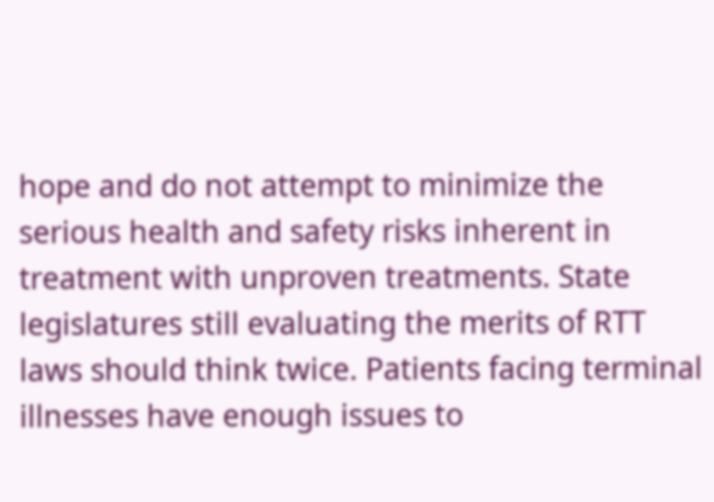hope and do not attempt to minimize the serious health and safety risks inherent in treatment with unproven treatments. State legislatures still evaluating the merits of RTT laws should think twice. Patients facing terminal illnesses have enough issues to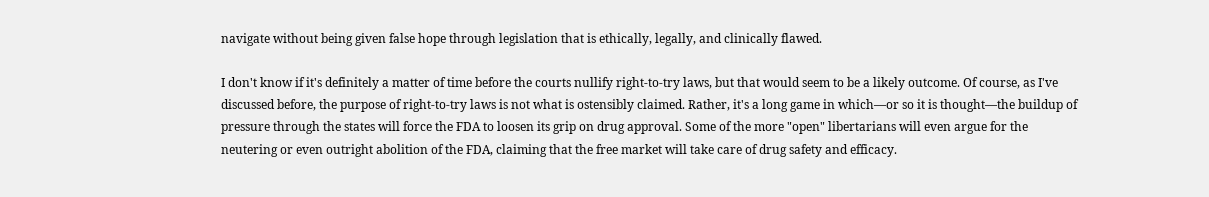navigate without being given false hope through legislation that is ethically, legally, and clinically flawed.

I don't know if it's definitely a matter of time before the courts nullify right-to-try laws, but that would seem to be a likely outcome. Of course, as I've discussed before, the purpose of right-to-try laws is not what is ostensibly claimed. Rather, it's a long game in which—or so it is thought—the buildup of pressure through the states will force the FDA to loosen its grip on drug approval. Some of the more "open" libertarians will even argue for the neutering or even outright abolition of the FDA, claiming that the free market will take care of drug safety and efficacy.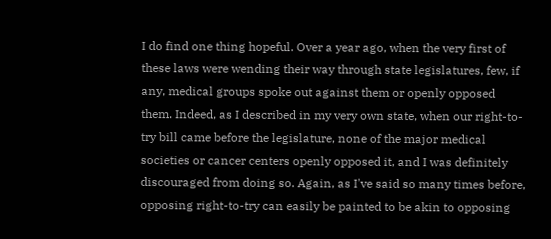I do find one thing hopeful. Over a year ago, when the very first of these laws were wending their way through state legislatures, few, if any, medical groups spoke out against them or openly opposed them. Indeed, as I described in my very own state, when our right-to-try bill came before the legislature, none of the major medical societies or cancer centers openly opposed it, and I was definitely discouraged from doing so. Again, as I've said so many times before, opposing right-to-try can easily be painted to be akin to opposing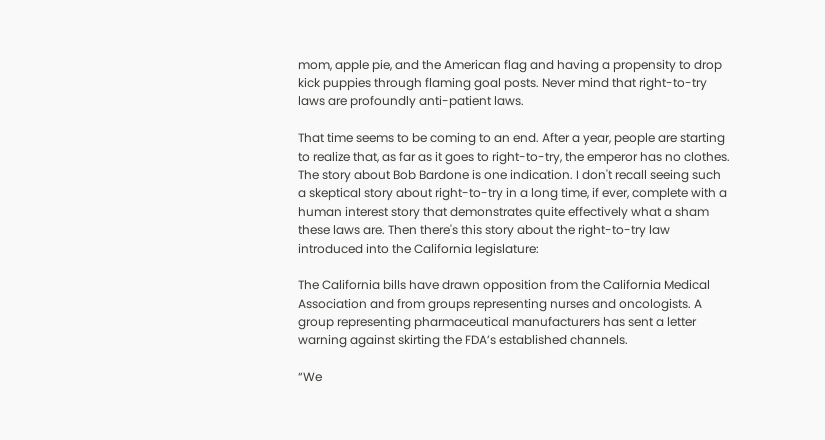mom, apple pie, and the American flag and having a propensity to drop kick puppies through flaming goal posts. Never mind that right-to-try laws are profoundly anti-patient laws.

That time seems to be coming to an end. After a year, people are starting to realize that, as far as it goes to right-to-try, the emperor has no clothes. The story about Bob Bardone is one indication. I don't recall seeing such a skeptical story about right-to-try in a long time, if ever, complete with a human interest story that demonstrates quite effectively what a sham these laws are. Then there's this story about the right-to-try law introduced into the California legislature:

The California bills have drawn opposition from the California Medical Association and from groups representing nurses and oncologists. A group representing pharmaceutical manufacturers has sent a letter warning against skirting the FDA’s established channels.

“We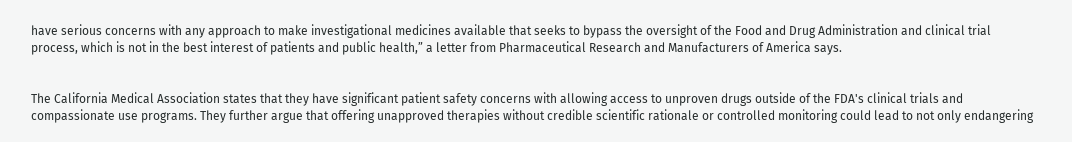have serious concerns with any approach to make investigational medicines available that seeks to bypass the oversight of the Food and Drug Administration and clinical trial process, which is not in the best interest of patients and public health,” a letter from Pharmaceutical Research and Manufacturers of America says.


The California Medical Association states that they have significant patient safety concerns with allowing access to unproven drugs outside of the FDA's clinical trials and compassionate use programs. They further argue that offering unapproved therapies without credible scientific rationale or controlled monitoring could lead to not only endangering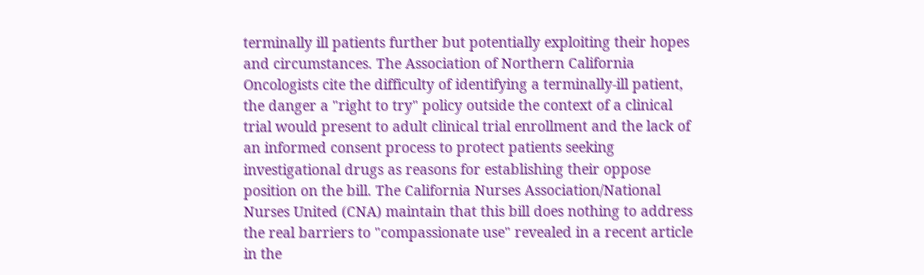terminally ill patients further but potentially exploiting their hopes and circumstances. The Association of Northern California Oncologists cite the difficulty of identifying a terminally-ill patient, the danger a "right to try" policy outside the context of a clinical trial would present to adult clinical trial enrollment and the lack of an informed consent process to protect patients seeking investigational drugs as reasons for establishing their oppose position on the bill. The California Nurses Association/National Nurses United (CNA) maintain that this bill does nothing to address the real barriers to "compassionate use" revealed in a recent article in the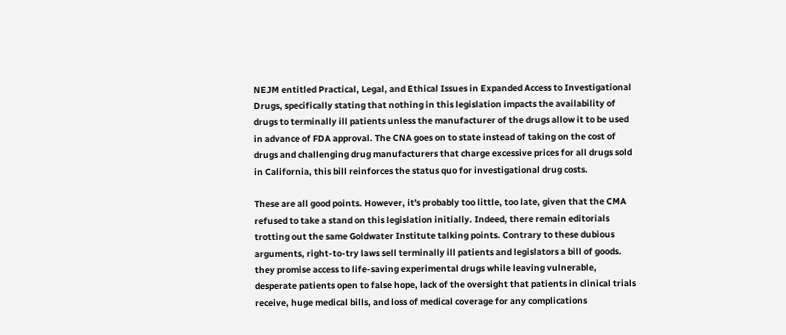NEJM entitled Practical, Legal, and Ethical Issues in Expanded Access to Investigational Drugs, specifically stating that nothing in this legislation impacts the availability of drugs to terminally ill patients unless the manufacturer of the drugs allow it to be used in advance of FDA approval. The CNA goes on to state instead of taking on the cost of drugs and challenging drug manufacturers that charge excessive prices for all drugs sold in California, this bill reinforces the status quo for investigational drug costs.

These are all good points. However, it's probably too little, too late, given that the CMA refused to take a stand on this legislation initially. Indeed, there remain editorials trotting out the same Goldwater Institute talking points. Contrary to these dubious arguments, right-to-try laws sell terminally ill patients and legislators a bill of goods. they promise access to life-saving experimental drugs while leaving vulnerable, desperate patients open to false hope, lack of the oversight that patients in clinical trials receive, huge medical bills, and loss of medical coverage for any complications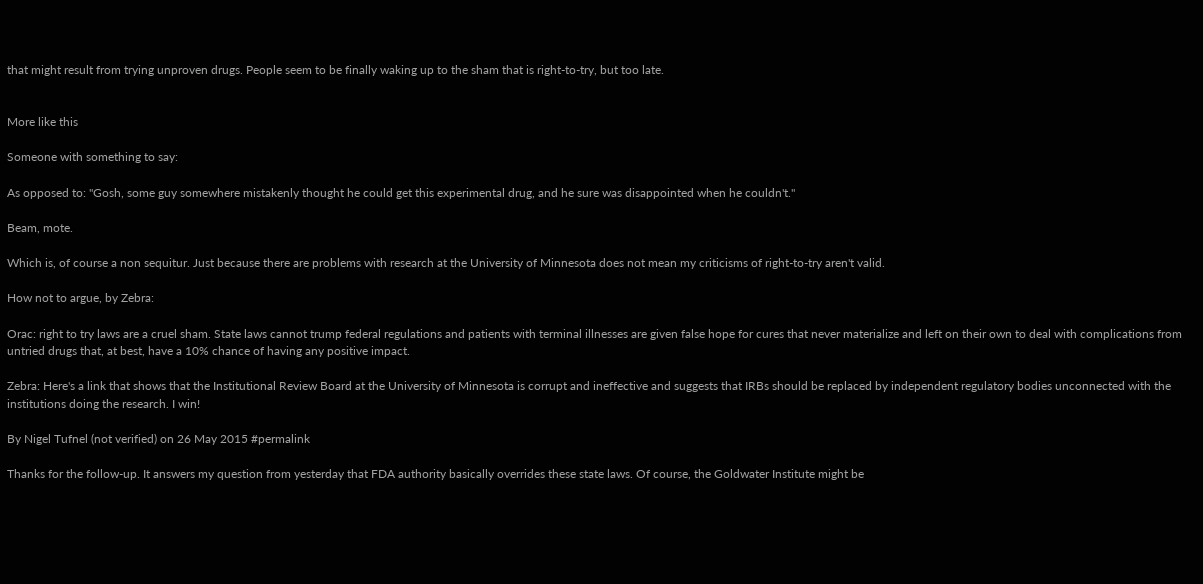that might result from trying unproven drugs. People seem to be finally waking up to the sham that is right-to-try, but too late.


More like this

Someone with something to say:

As opposed to: "Gosh, some guy somewhere mistakenly thought he could get this experimental drug, and he sure was disappointed when he couldn't."

Beam, mote.

Which is, of course a non sequitur. Just because there are problems with research at the University of Minnesota does not mean my criticisms of right-to-try aren't valid.

How not to argue, by Zebra:

Orac: right to try laws are a cruel sham. State laws cannot trump federal regulations and patients with terminal illnesses are given false hope for cures that never materialize and left on their own to deal with complications from untried drugs that, at best, have a 10% chance of having any positive impact.

Zebra: Here's a link that shows that the Institutional Review Board at the University of Minnesota is corrupt and ineffective and suggests that IRBs should be replaced by independent regulatory bodies unconnected with the institutions doing the research. I win!

By Nigel Tufnel (not verified) on 26 May 2015 #permalink

Thanks for the follow-up. It answers my question from yesterday that FDA authority basically overrides these state laws. Of course, the Goldwater Institute might be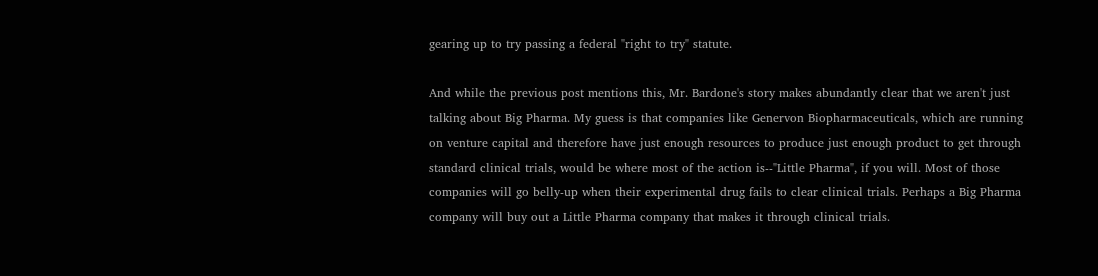gearing up to try passing a federal "right to try" statute.

And while the previous post mentions this, Mr. Bardone's story makes abundantly clear that we aren't just talking about Big Pharma. My guess is that companies like Genervon Biopharmaceuticals, which are running on venture capital and therefore have just enough resources to produce just enough product to get through standard clinical trials, would be where most of the action is--"Little Pharma", if you will. Most of those companies will go belly-up when their experimental drug fails to clear clinical trials. Perhaps a Big Pharma company will buy out a Little Pharma company that makes it through clinical trials.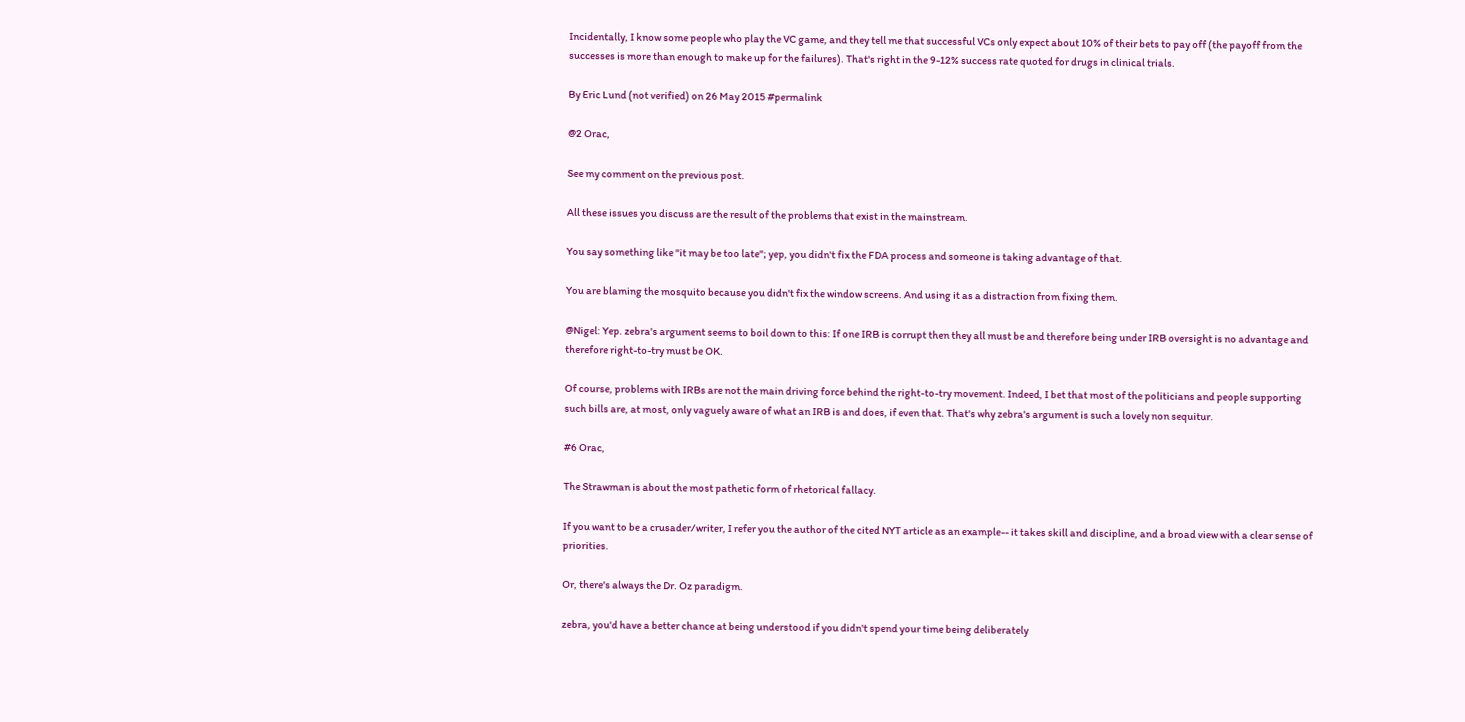Incidentally, I know some people who play the VC game, and they tell me that successful VCs only expect about 10% of their bets to pay off (the payoff from the successes is more than enough to make up for the failures). That's right in the 9-12% success rate quoted for drugs in clinical trials.

By Eric Lund (not verified) on 26 May 2015 #permalink

@2 Orac,

See my comment on the previous post.

All these issues you discuss are the result of the problems that exist in the mainstream.

You say something like "it may be too late"; yep, you didn't fix the FDA process and someone is taking advantage of that.

You are blaming the mosquito because you didn't fix the window screens. And using it as a distraction from fixing them.

@Nigel: Yep. zebra's argument seems to boil down to this: If one IRB is corrupt then they all must be and therefore being under IRB oversight is no advantage and therefore right-to-try must be OK.

Of course, problems with IRBs are not the main driving force behind the right-to-try movement. Indeed, I bet that most of the politicians and people supporting such bills are, at most, only vaguely aware of what an IRB is and does, if even that. That's why zebra's argument is such a lovely non sequitur.

#6 Orac,

The Strawman is about the most pathetic form of rhetorical fallacy.

If you want to be a crusader/writer, I refer you the author of the cited NYT article as an example-- it takes skill and discipline, and a broad view with a clear sense of priorities.

Or, there's always the Dr. Oz paradigm.

zebra, you'd have a better chance at being understood if you didn't spend your time being deliberately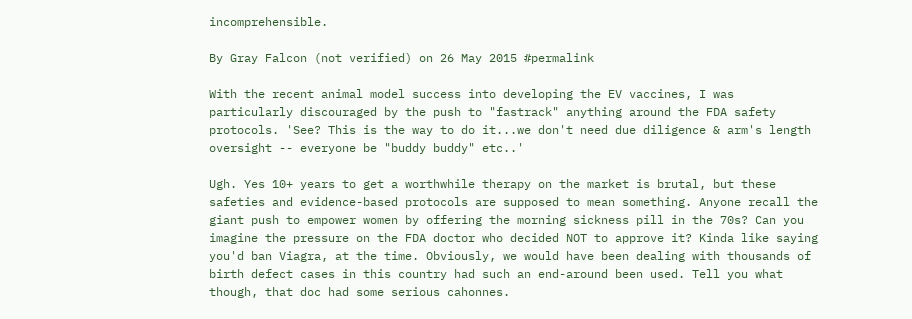incomprehensible.

By Gray Falcon (not verified) on 26 May 2015 #permalink

With the recent animal model success into developing the EV vaccines, I was particularly discouraged by the push to "fastrack" anything around the FDA safety protocols. 'See? This is the way to do it...we don't need due diligence & arm's length oversight -- everyone be "buddy buddy" etc..'

Ugh. Yes 10+ years to get a worthwhile therapy on the market is brutal, but these safeties and evidence-based protocols are supposed to mean something. Anyone recall the giant push to empower women by offering the morning sickness pill in the 70s? Can you imagine the pressure on the FDA doctor who decided NOT to approve it? Kinda like saying you'd ban Viagra, at the time. Obviously, we would have been dealing with thousands of birth defect cases in this country had such an end-around been used. Tell you what though, that doc had some serious cahonnes.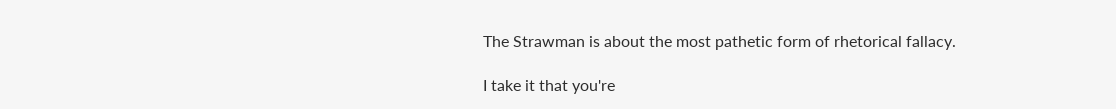The Strawman is about the most pathetic form of rhetorical fallacy.

I take it that you're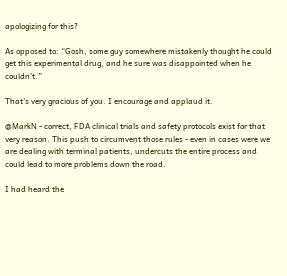apologizing for this?

As opposed to: “Gosh, some guy somewhere mistakenly thought he could get this experimental drug, and he sure was disappointed when he couldn’t.”

That's very gracious of you. I encourage and applaud it.

@MarkN - correct, FDA clinical trials and safety protocols exist for that very reason. This push to circumvent those rules - even in cases were we are dealing with terminal patients, undercuts the entire process and could lead to more problems down the road.

I had heard the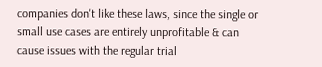companies don't like these laws, since the single or small use cases are entirely unprofitable & can cause issues with the regular trial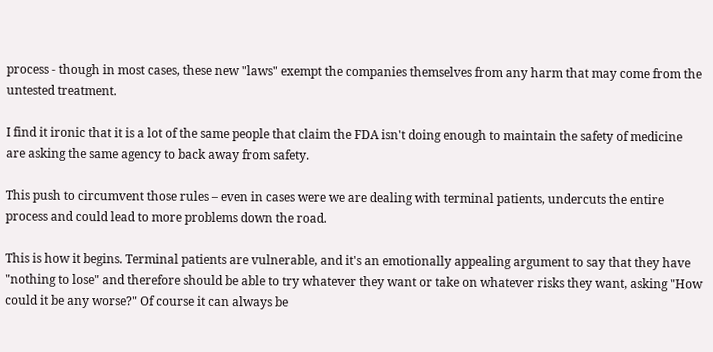process - though in most cases, these new "laws" exempt the companies themselves from any harm that may come from the untested treatment.

I find it ironic that it is a lot of the same people that claim the FDA isn't doing enough to maintain the safety of medicine are asking the same agency to back away from safety.

This push to circumvent those rules – even in cases were we are dealing with terminal patients, undercuts the entire process and could lead to more problems down the road.

This is how it begins. Terminal patients are vulnerable, and it's an emotionally appealing argument to say that they have "nothing to lose" and therefore should be able to try whatever they want or take on whatever risks they want, asking "How could it be any worse?" Of course it can always be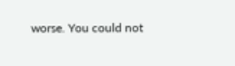worse. You could not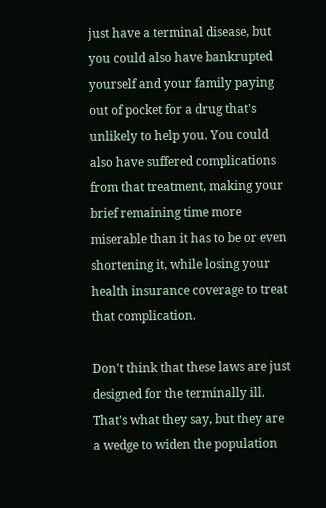just have a terminal disease, but you could also have bankrupted yourself and your family paying out of pocket for a drug that's unlikely to help you. You could also have suffered complications from that treatment, making your brief remaining time more miserable than it has to be or even shortening it, while losing your health insurance coverage to treat that complication.

Don't think that these laws are just designed for the terminally ill. That's what they say, but they are a wedge to widen the population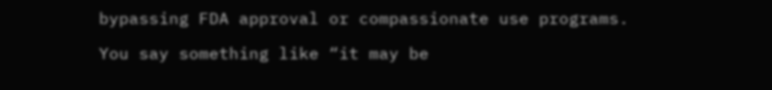bypassing FDA approval or compassionate use programs.

You say something like “it may be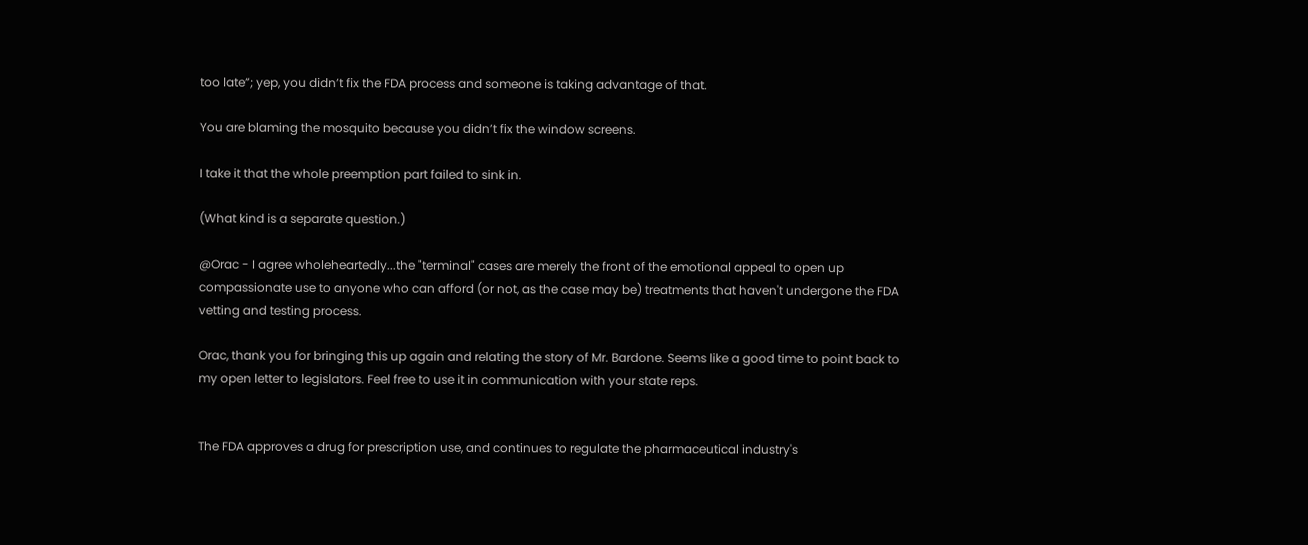too late”; yep, you didn’t fix the FDA process and someone is taking advantage of that.

You are blaming the mosquito because you didn’t fix the window screens.

I take it that the whole preemption part failed to sink in.

(What kind is a separate question.)

@Orac - I agree wholeheartedly...the "terminal" cases are merely the front of the emotional appeal to open up compassionate use to anyone who can afford (or not, as the case may be) treatments that haven't undergone the FDA vetting and testing process.

Orac, thank you for bringing this up again and relating the story of Mr. Bardone. Seems like a good time to point back to my open letter to legislators. Feel free to use it in communication with your state reps.


The FDA approves a drug for prescription use, and continues to regulate the pharmaceutical industry's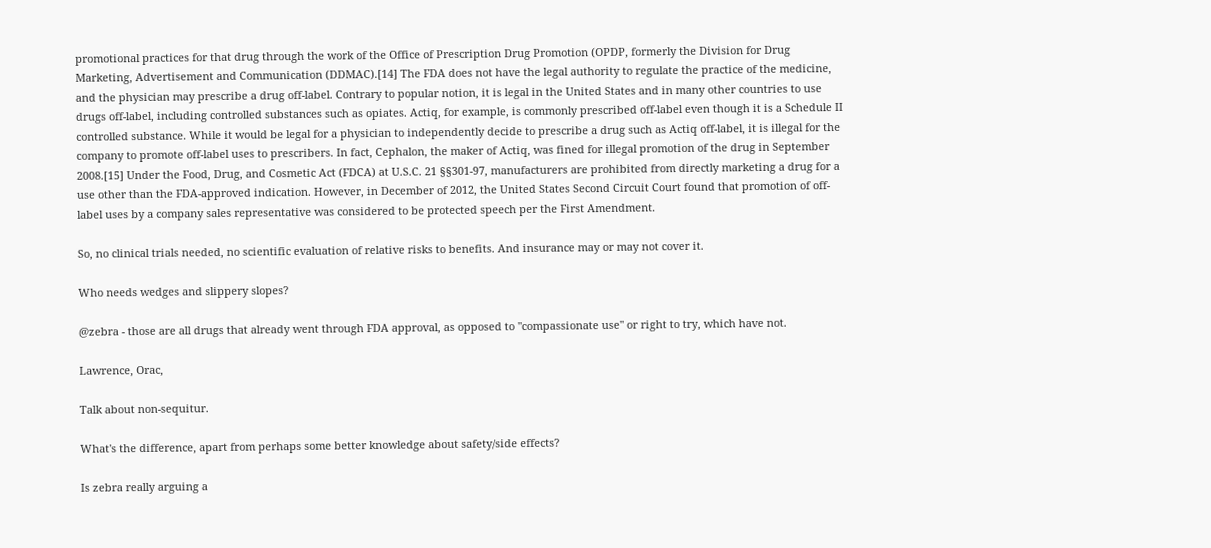promotional practices for that drug through the work of the Office of Prescription Drug Promotion (OPDP, formerly the Division for Drug Marketing, Advertisement and Communication (DDMAC).[14] The FDA does not have the legal authority to regulate the practice of the medicine, and the physician may prescribe a drug off-label. Contrary to popular notion, it is legal in the United States and in many other countries to use drugs off-label, including controlled substances such as opiates. Actiq, for example, is commonly prescribed off-label even though it is a Schedule II controlled substance. While it would be legal for a physician to independently decide to prescribe a drug such as Actiq off-label, it is illegal for the company to promote off-label uses to prescribers. In fact, Cephalon, the maker of Actiq, was fined for illegal promotion of the drug in September 2008.[15] Under the Food, Drug, and Cosmetic Act (FDCA) at U.S.C. 21 §§301-97, manufacturers are prohibited from directly marketing a drug for a use other than the FDA-approved indication. However, in December of 2012, the United States Second Circuit Court found that promotion of off-label uses by a company sales representative was considered to be protected speech per the First Amendment.

So, no clinical trials needed, no scientific evaluation of relative risks to benefits. And insurance may or may not cover it.

Who needs wedges and slippery slopes?

@zebra - those are all drugs that already went through FDA approval, as opposed to "compassionate use" or right to try, which have not.

Lawrence, Orac,

Talk about non-sequitur.

What's the difference, apart from perhaps some better knowledge about safety/side effects?

Is zebra really arguing a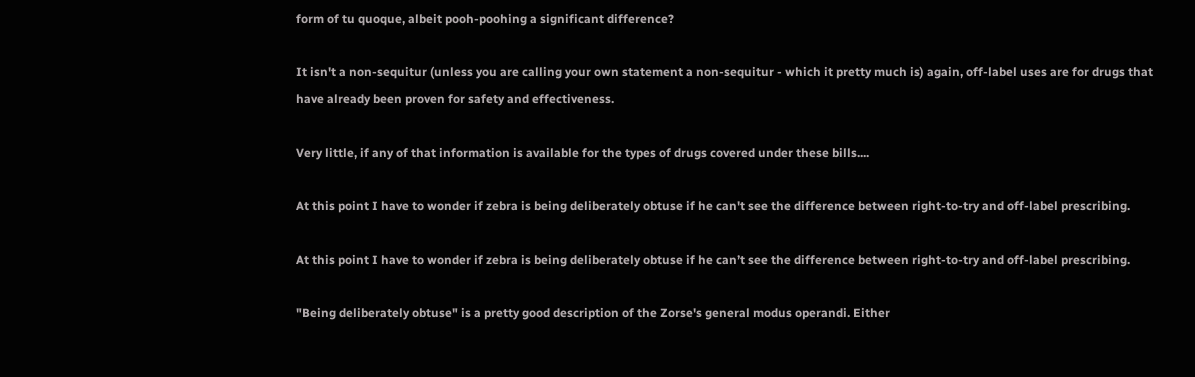form of tu quoque, albeit pooh-poohing a significant difference?

It isn't a non-sequitur (unless you are calling your own statement a non-sequitur - which it pretty much is) again, off-label uses are for drugs that have already been proven for safety and effectiveness.

Very little, if any of that information is available for the types of drugs covered under these bills....

At this point I have to wonder if zebra is being deliberately obtuse if he can't see the difference between right-to-try and off-label prescribing.

At this point I have to wonder if zebra is being deliberately obtuse if he can’t see the difference between right-to-try and off-label prescribing.

"Being deliberately obtuse" is a pretty good description of the Zorse's general modus operandi. Either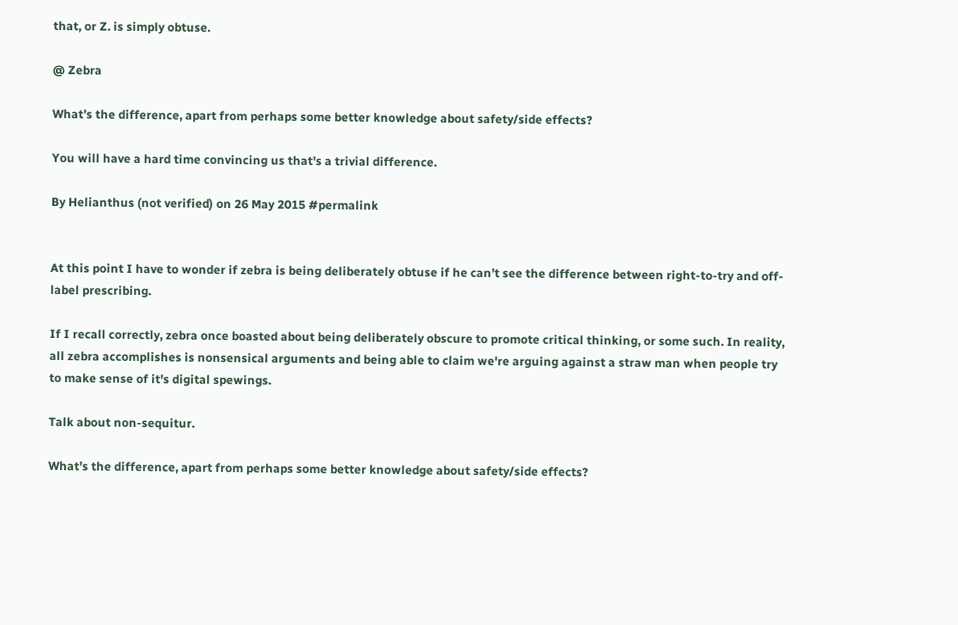that, or Z. is simply obtuse.

@ Zebra

What’s the difference, apart from perhaps some better knowledge about safety/side effects?

You will have a hard time convincing us that's a trivial difference.

By Helianthus (not verified) on 26 May 2015 #permalink


At this point I have to wonder if zebra is being deliberately obtuse if he can’t see the difference between right-to-try and off-label prescribing.

If I recall correctly, zebra once boasted about being deliberately obscure to promote critical thinking, or some such. In reality, all zebra accomplishes is nonsensical arguments and being able to claim we're arguing against a straw man when people try to make sense of it's digital spewings.

Talk about non-sequitur.

What’s the difference, apart from perhaps some better knowledge about safety/side effects?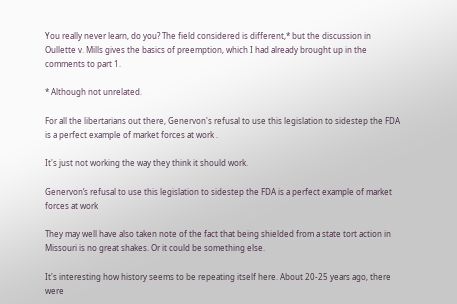You really never learn, do you? The field considered is different,* but the discussion in Oullette v. Mills gives the basics of preemption, which I had already brought up in the comments to part 1.

* Although not unrelated.

For all the libertarians out there, Genervon's refusal to use this legislation to sidestep the FDA is a perfect example of market forces at work .

It's just not working the way they think it should work.

Genervon’s refusal to use this legislation to sidestep the FDA is a perfect example of market forces at work

They may well have also taken note of the fact that being shielded from a state tort action in Missouri is no great shakes. Or it could be something else.

It's interesting how history seems to be repeating itself here. About 20-25 years ago, there were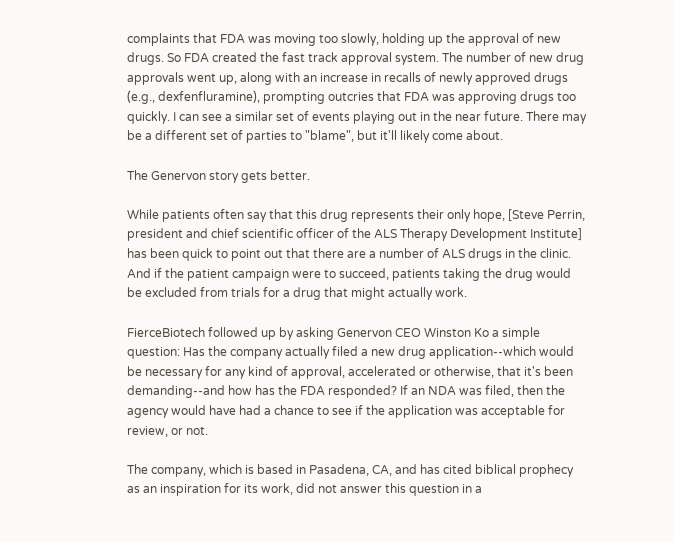complaints that FDA was moving too slowly, holding up the approval of new drugs. So FDA created the fast track approval system. The number of new drug approvals went up, along with an increase in recalls of newly approved drugs (e.g., dexfenfluramine), prompting outcries that FDA was approving drugs too quickly. I can see a similar set of events playing out in the near future. There may be a different set of parties to "blame", but it'll likely come about.

The Genervon story gets better.

While patients often say that this drug represents their only hope, [Steve Perrin, president and chief scientific officer of the ALS Therapy Development Institute] has been quick to point out that there are a number of ALS drugs in the clinic. And if the patient campaign were to succeed, patients taking the drug would be excluded from trials for a drug that might actually work.

FierceBiotech followed up by asking Genervon CEO Winston Ko a simple question: Has the company actually filed a new drug application--which would be necessary for any kind of approval, accelerated or otherwise, that it's been demanding--and how has the FDA responded? If an NDA was filed, then the agency would have had a chance to see if the application was acceptable for review, or not.

The company, which is based in Pasadena, CA, and has cited biblical prophecy as an inspiration for its work, did not answer this question in a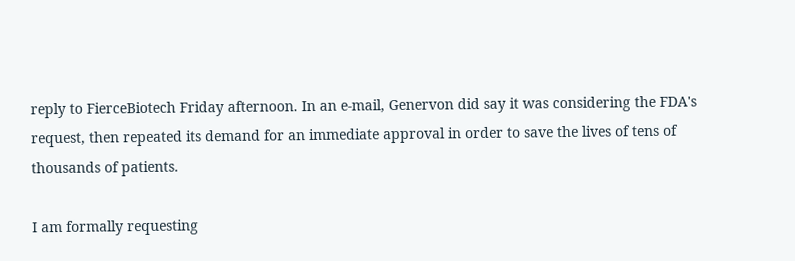reply to FierceBiotech Friday afternoon. In an e-mail, Genervon did say it was considering the FDA's request, then repeated its demand for an immediate approval in order to save the lives of tens of thousands of patients.

I am formally requesting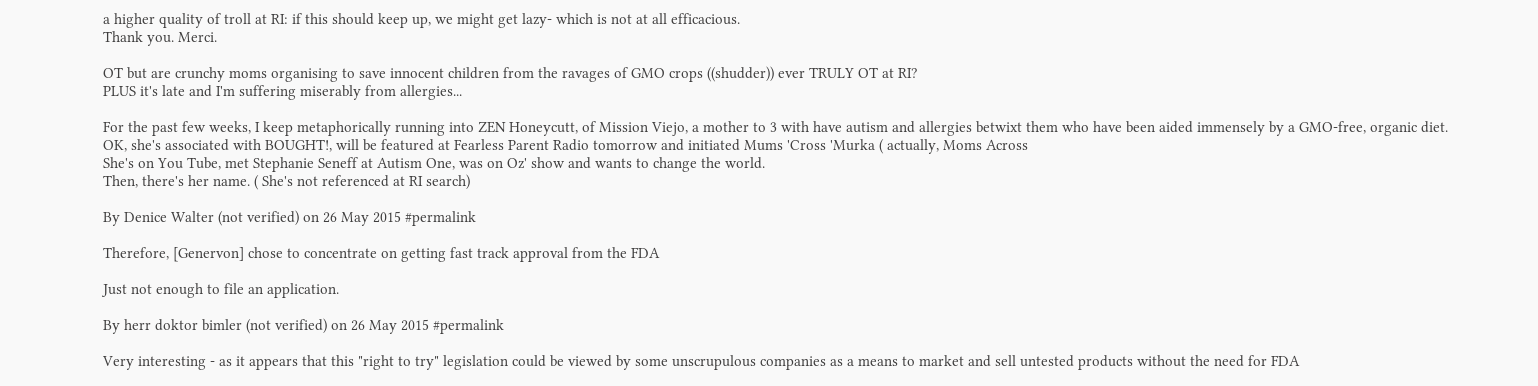a higher quality of troll at RI: if this should keep up, we might get lazy- which is not at all efficacious.
Thank you. Merci.

OT but are crunchy moms organising to save innocent children from the ravages of GMO crops ((shudder)) ever TRULY OT at RI?
PLUS it's late and I'm suffering miserably from allergies...

For the past few weeks, I keep metaphorically running into ZEN Honeycutt, of Mission Viejo, a mother to 3 with have autism and allergies betwixt them who have been aided immensely by a GMO-free, organic diet.
OK, she's associated with BOUGHT!, will be featured at Fearless Parent Radio tomorrow and initiated Mums 'Cross 'Murka ( actually, Moms Across
She's on You Tube, met Stephanie Seneff at Autism One, was on Oz' show and wants to change the world.
Then, there's her name. ( She's not referenced at RI search)

By Denice Walter (not verified) on 26 May 2015 #permalink

Therefore, [Genervon] chose to concentrate on getting fast track approval from the FDA

Just not enough to file an application.

By herr doktor bimler (not verified) on 26 May 2015 #permalink

Very interesting - as it appears that this "right to try" legislation could be viewed by some unscrupulous companies as a means to market and sell untested products without the need for FDA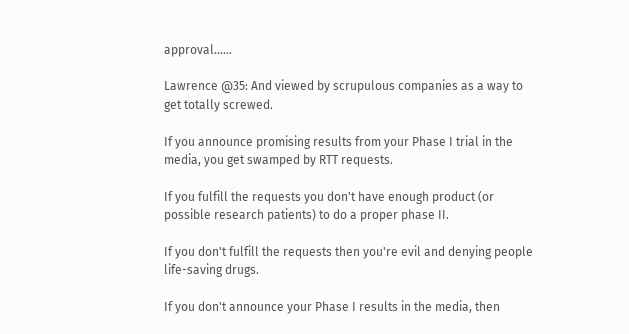approval......

Lawrence @35: And viewed by scrupulous companies as a way to get totally screwed.

If you announce promising results from your Phase I trial in the media, you get swamped by RTT requests.

If you fulfill the requests you don't have enough product (or possible research patients) to do a proper phase II.

If you don't fulfill the requests then you're evil and denying people life-saving drugs.

If you don't announce your Phase I results in the media, then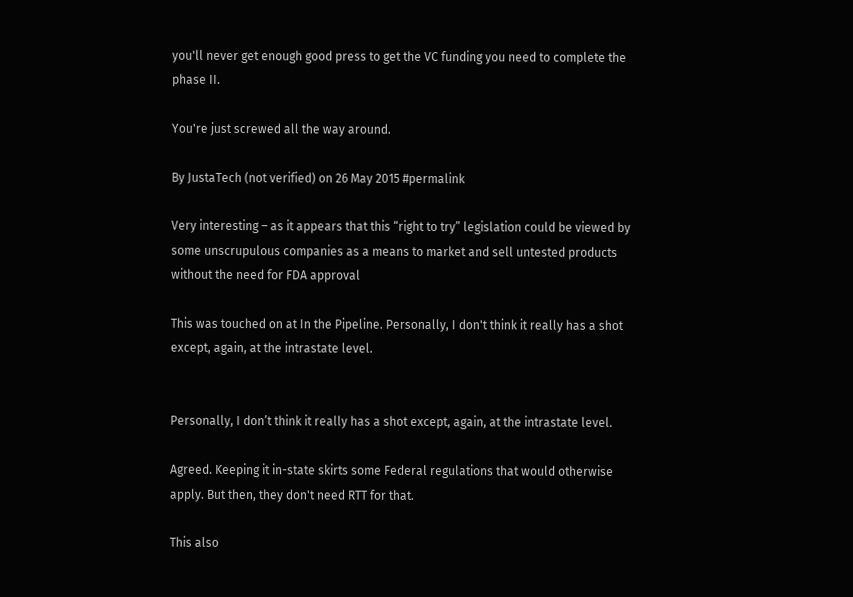you'll never get enough good press to get the VC funding you need to complete the phase II.

You're just screwed all the way around.

By JustaTech (not verified) on 26 May 2015 #permalink

Very interesting – as it appears that this “right to try” legislation could be viewed by some unscrupulous companies as a means to market and sell untested products without the need for FDA approval

This was touched on at In the Pipeline. Personally, I don't think it really has a shot except, again, at the intrastate level.


Personally, I don’t think it really has a shot except, again, at the intrastate level.

Agreed. Keeping it in-state skirts some Federal regulations that would otherwise apply. But then, they don't need RTT for that.

This also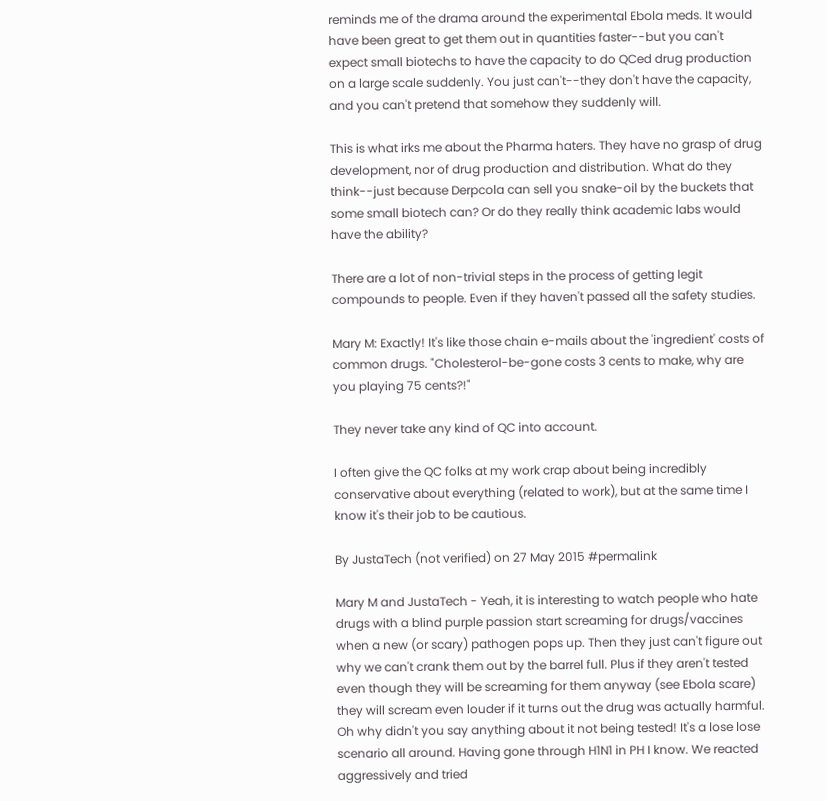reminds me of the drama around the experimental Ebola meds. It would have been great to get them out in quantities faster--but you can't expect small biotechs to have the capacity to do QCed drug production on a large scale suddenly. You just can't--they don't have the capacity, and you can't pretend that somehow they suddenly will.

This is what irks me about the Pharma haters. They have no grasp of drug development, nor of drug production and distribution. What do they think--just because Derpcola can sell you snake-oil by the buckets that some small biotech can? Or do they really think academic labs would have the ability?

There are a lot of non-trivial steps in the process of getting legit compounds to people. Even if they haven't passed all the safety studies.

Mary M: Exactly! It's like those chain e-mails about the 'ingredient' costs of common drugs. "Cholesterol-be-gone costs 3 cents to make, why are you playing 75 cents?!"

They never take any kind of QC into account.

I often give the QC folks at my work crap about being incredibly conservative about everything (related to work), but at the same time I know it's their job to be cautious.

By JustaTech (not verified) on 27 May 2015 #permalink

Mary M and JustaTech - Yeah, it is interesting to watch people who hate drugs with a blind purple passion start screaming for drugs/vaccines when a new (or scary) pathogen pops up. Then they just can't figure out why we can't crank them out by the barrel full. Plus if they aren't tested even though they will be screaming for them anyway (see Ebola scare) they will scream even louder if it turns out the drug was actually harmful. Oh why didn't you say anything about it not being tested! It's a lose lose scenario all around. Having gone through H1N1 in PH I know. We reacted aggressively and tried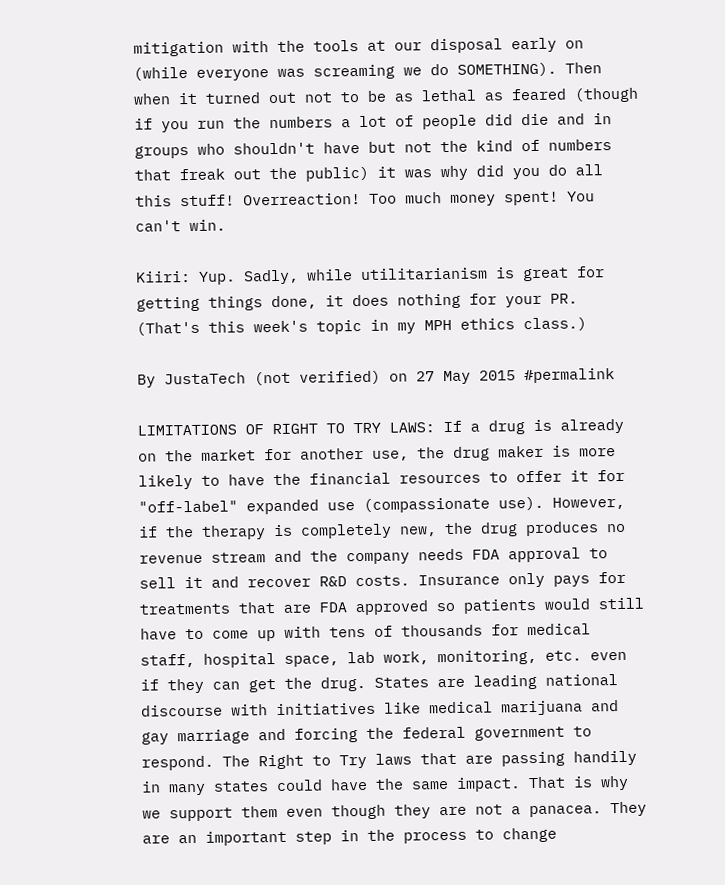mitigation with the tools at our disposal early on (while everyone was screaming we do SOMETHING). Then when it turned out not to be as lethal as feared (though if you run the numbers a lot of people did die and in groups who shouldn't have but not the kind of numbers that freak out the public) it was why did you do all this stuff! Overreaction! Too much money spent! You can't win.

Kiiri: Yup. Sadly, while utilitarianism is great for getting things done, it does nothing for your PR. (That's this week's topic in my MPH ethics class.)

By JustaTech (not verified) on 27 May 2015 #permalink

LIMITATIONS OF RIGHT TO TRY LAWS: If a drug is already on the market for another use, the drug maker is more likely to have the financial resources to offer it for "off-label" expanded use (compassionate use). However, if the therapy is completely new, the drug produces no revenue stream and the company needs FDA approval to sell it and recover R&D costs. Insurance only pays for treatments that are FDA approved so patients would still have to come up with tens of thousands for medical staff, hospital space, lab work, monitoring, etc. even if they can get the drug. States are leading national discourse with initiatives like medical marijuana and gay marriage and forcing the federal government to respond. The Right to Try laws that are passing handily in many states could have the same impact. That is why we support them even though they are not a panacea. They are an important step in the process to change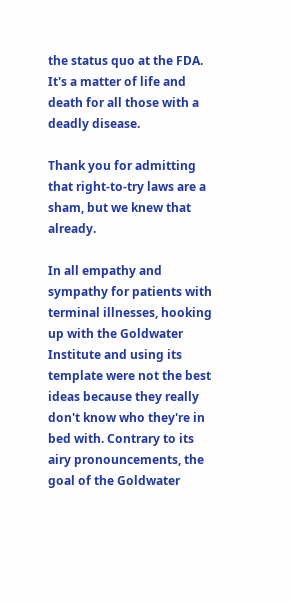the status quo at the FDA. It's a matter of life and death for all those with a deadly disease.

Thank you for admitting that right-to-try laws are a sham, but we knew that already.

In all empathy and sympathy for patients with terminal illnesses, hooking up with the Goldwater Institute and using its template were not the best ideas because they really don't know who they're in bed with. Contrary to its airy pronouncements, the goal of the Goldwater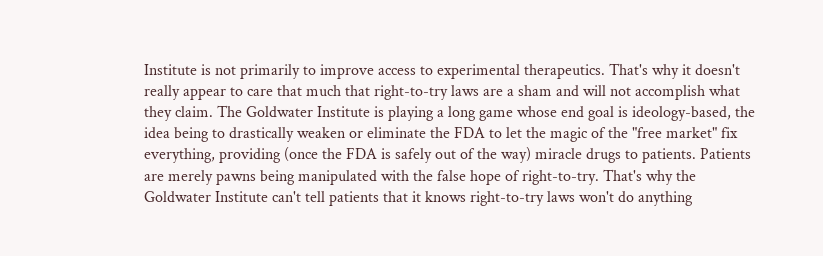Institute is not primarily to improve access to experimental therapeutics. That's why it doesn't really appear to care that much that right-to-try laws are a sham and will not accomplish what they claim. The Goldwater Institute is playing a long game whose end goal is ideology-based, the idea being to drastically weaken or eliminate the FDA to let the magic of the "free market" fix everything, providing (once the FDA is safely out of the way) miracle drugs to patients. Patients are merely pawns being manipulated with the false hope of right-to-try. That's why the Goldwater Institute can't tell patients that it knows right-to-try laws won't do anything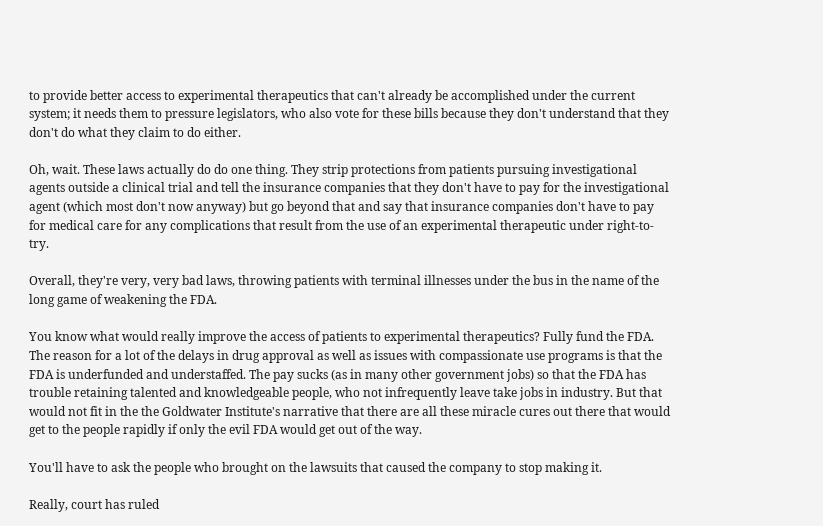to provide better access to experimental therapeutics that can't already be accomplished under the current system; it needs them to pressure legislators, who also vote for these bills because they don't understand that they don't do what they claim to do either.

Oh, wait. These laws actually do do one thing. They strip protections from patients pursuing investigational agents outside a clinical trial and tell the insurance companies that they don't have to pay for the investigational agent (which most don't now anyway) but go beyond that and say that insurance companies don't have to pay for medical care for any complications that result from the use of an experimental therapeutic under right-to-try.

Overall, they're very, very bad laws, throwing patients with terminal illnesses under the bus in the name of the long game of weakening the FDA.

You know what would really improve the access of patients to experimental therapeutics? Fully fund the FDA. The reason for a lot of the delays in drug approval as well as issues with compassionate use programs is that the FDA is underfunded and understaffed. The pay sucks (as in many other government jobs) so that the FDA has trouble retaining talented and knowledgeable people, who not infrequently leave take jobs in industry. But that would not fit in the the Goldwater Institute's narrative that there are all these miracle cures out there that would get to the people rapidly if only the evil FDA would get out of the way.

You'll have to ask the people who brought on the lawsuits that caused the company to stop making it.

Really, court has ruled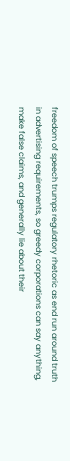freedom of speech trumps regulatory rhetoric as end run around truth in advertising requirements, so greedy corporations can say anything, make false claims, and generally lie about their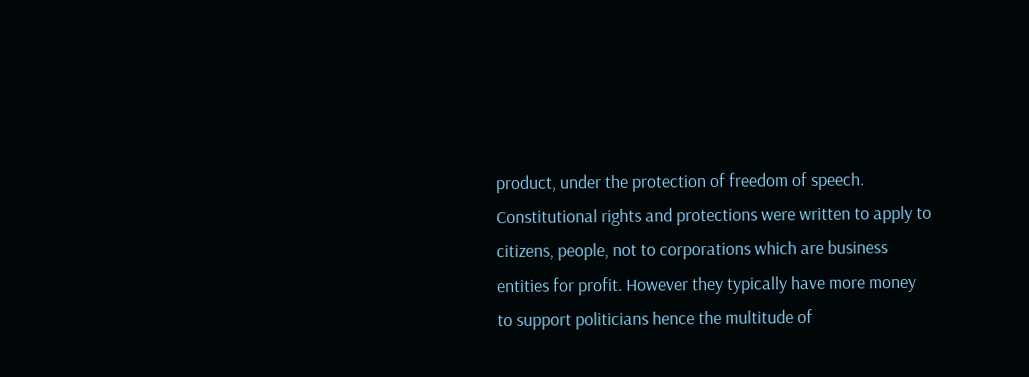product, under the protection of freedom of speech. Constitutional rights and protections were written to apply to citizens, people, not to corporations which are business entities for profit. However they typically have more money to support politicians hence the multitude of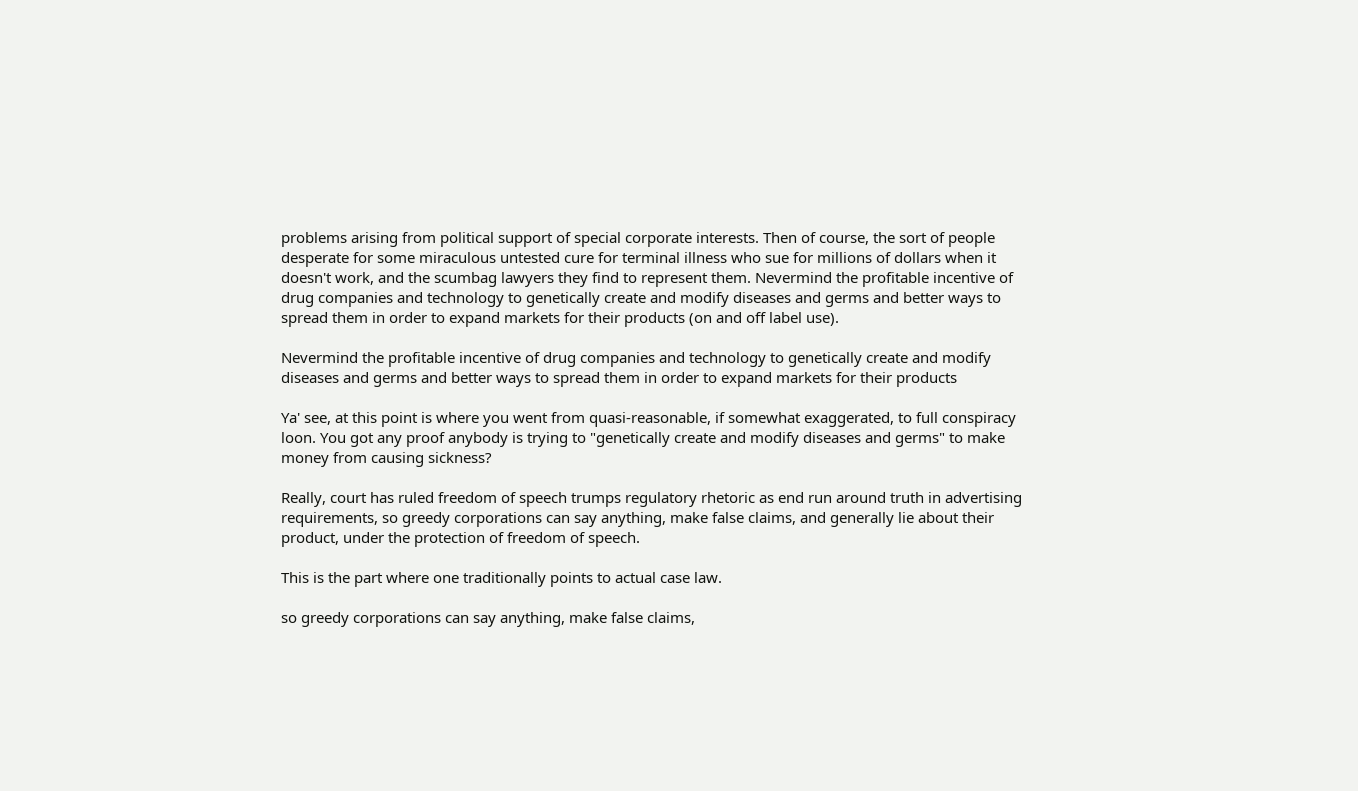problems arising from political support of special corporate interests. Then of course, the sort of people desperate for some miraculous untested cure for terminal illness who sue for millions of dollars when it doesn't work, and the scumbag lawyers they find to represent them. Nevermind the profitable incentive of drug companies and technology to genetically create and modify diseases and germs and better ways to spread them in order to expand markets for their products (on and off label use).

Nevermind the profitable incentive of drug companies and technology to genetically create and modify diseases and germs and better ways to spread them in order to expand markets for their products

Ya' see, at this point is where you went from quasi-reasonable, if somewhat exaggerated, to full conspiracy loon. You got any proof anybody is trying to "genetically create and modify diseases and germs" to make money from causing sickness?

Really, court has ruled freedom of speech trumps regulatory rhetoric as end run around truth in advertising requirements, so greedy corporations can say anything, make false claims, and generally lie about their product, under the protection of freedom of speech.

This is the part where one traditionally points to actual case law.

so greedy corporations can say anything, make false claims,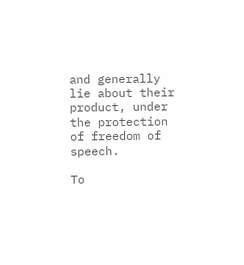and generally lie about their product, under the protection of freedom of speech.

To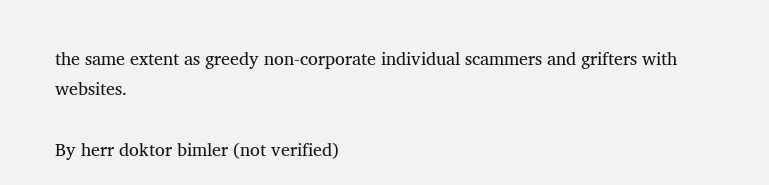the same extent as greedy non-corporate individual scammers and grifters with websites.

By herr doktor bimler (not verified)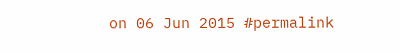on 06 Jun 2015 #permalink